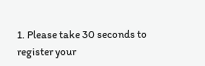1. Please take 30 seconds to register your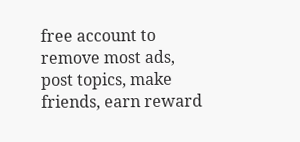free account to remove most ads, post topics, make friends, earn reward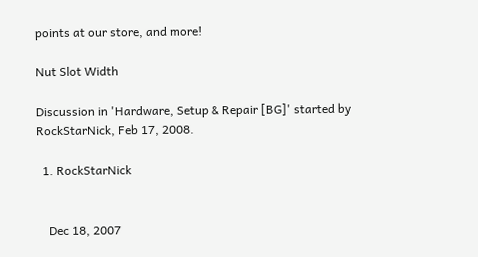points at our store, and more!

Nut Slot Width

Discussion in 'Hardware, Setup & Repair [BG]' started by RockStarNick, Feb 17, 2008.

  1. RockStarNick


    Dec 18, 2007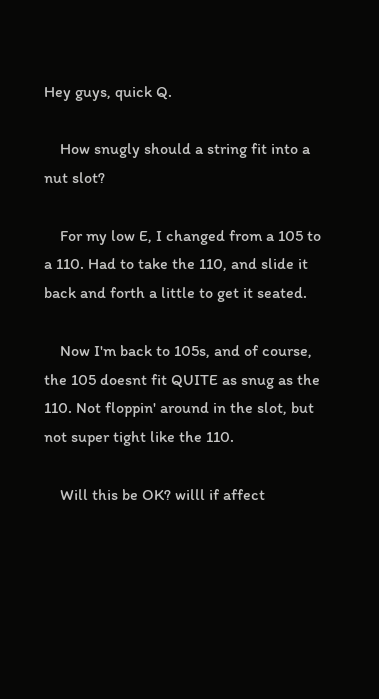Hey guys, quick Q.

    How snugly should a string fit into a nut slot?

    For my low E, I changed from a 105 to a 110. Had to take the 110, and slide it back and forth a little to get it seated.

    Now I'm back to 105s, and of course, the 105 doesnt fit QUITE as snug as the 110. Not floppin' around in the slot, but not super tight like the 110.

    Will this be OK? willl if affect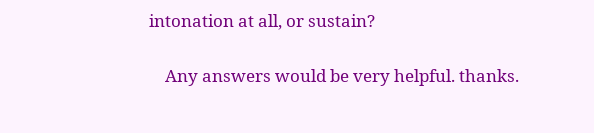intonation at all, or sustain?

    Any answers would be very helpful. thanks.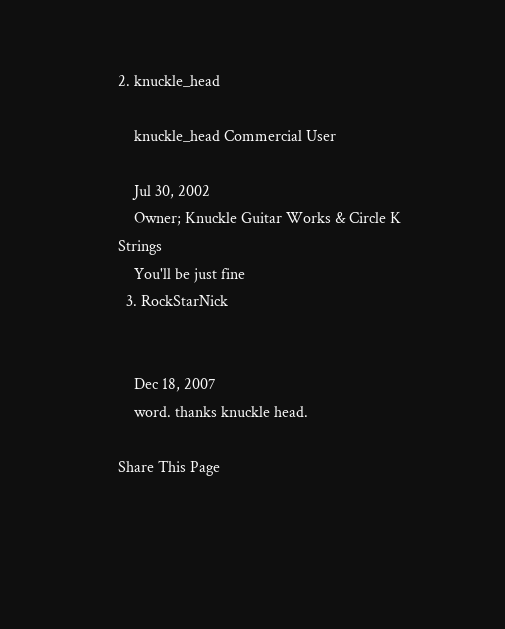2. knuckle_head

    knuckle_head Commercial User

    Jul 30, 2002
    Owner; Knuckle Guitar Works & Circle K Strings
    You'll be just fine
  3. RockStarNick


    Dec 18, 2007
    word. thanks knuckle head.

Share This Page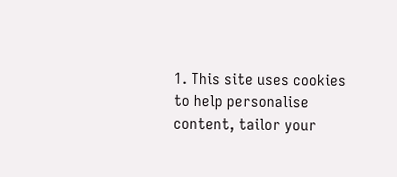1. This site uses cookies to help personalise content, tailor your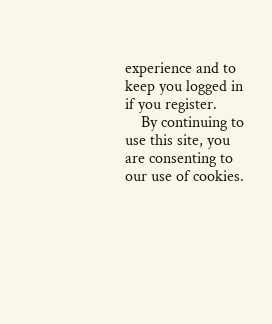experience and to keep you logged in if you register.
    By continuing to use this site, you are consenting to our use of cookies.